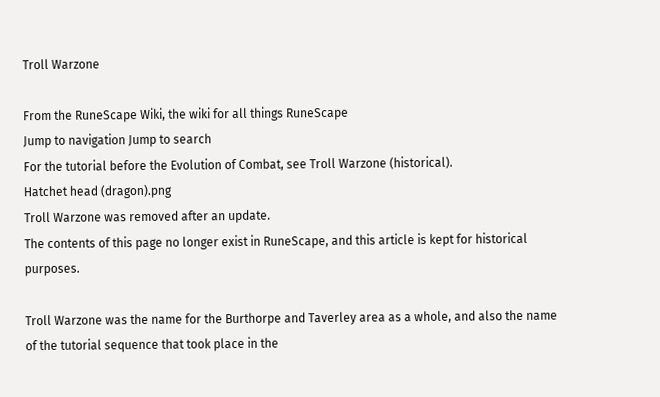Troll Warzone

From the RuneScape Wiki, the wiki for all things RuneScape
Jump to navigation Jump to search
For the tutorial before the Evolution of Combat, see Troll Warzone (historical).
Hatchet head (dragon).png
Troll Warzone was removed after an update.
The contents of this page no longer exist in RuneScape, and this article is kept for historical purposes.

Troll Warzone was the name for the Burthorpe and Taverley area as a whole, and also the name of the tutorial sequence that took place in the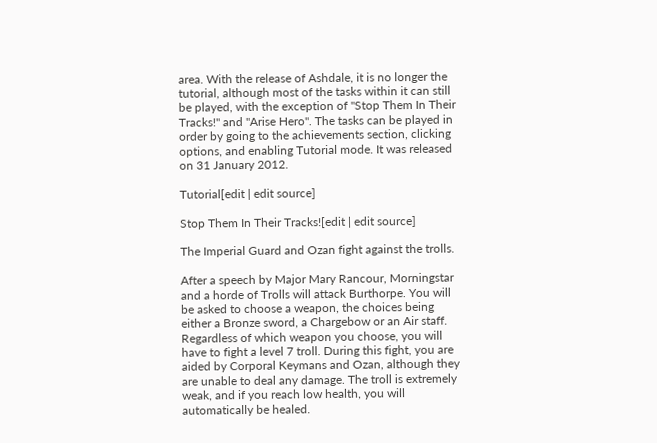area. With the release of Ashdale, it is no longer the tutorial, although most of the tasks within it can still be played, with the exception of "Stop Them In Their Tracks!" and "Arise Hero". The tasks can be played in order by going to the achievements section, clicking options, and enabling Tutorial mode. It was released on 31 January 2012.

Tutorial[edit | edit source]

Stop Them In Their Tracks![edit | edit source]

The Imperial Guard and Ozan fight against the trolls.

After a speech by Major Mary Rancour, Morningstar and a horde of Trolls will attack Burthorpe. You will be asked to choose a weapon, the choices being either a Bronze sword, a Chargebow or an Air staff. Regardless of which weapon you choose, you will have to fight a level 7 troll. During this fight, you are aided by Corporal Keymans and Ozan, although they are unable to deal any damage. The troll is extremely weak, and if you reach low health, you will automatically be healed.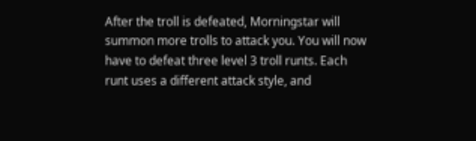After the troll is defeated, Morningstar will summon more trolls to attack you. You will now have to defeat three level 3 troll runts. Each runt uses a different attack style, and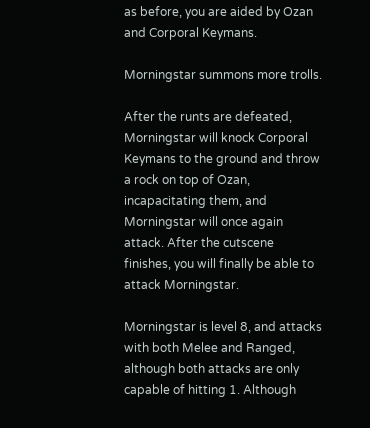as before, you are aided by Ozan and Corporal Keymans.

Morningstar summons more trolls.

After the runts are defeated, Morningstar will knock Corporal Keymans to the ground and throw a rock on top of Ozan, incapacitating them, and Morningstar will once again attack. After the cutscene finishes, you will finally be able to attack Morningstar.

Morningstar is level 8, and attacks with both Melee and Ranged, although both attacks are only capable of hitting 1. Although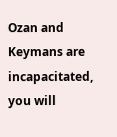Ozan and Keymans are incapacitated, you will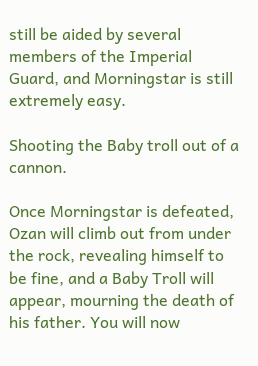still be aided by several members of the Imperial Guard, and Morningstar is still extremely easy.

Shooting the Baby troll out of a cannon.

Once Morningstar is defeated, Ozan will climb out from under the rock, revealing himself to be fine, and a Baby Troll will appear, mourning the death of his father. You will now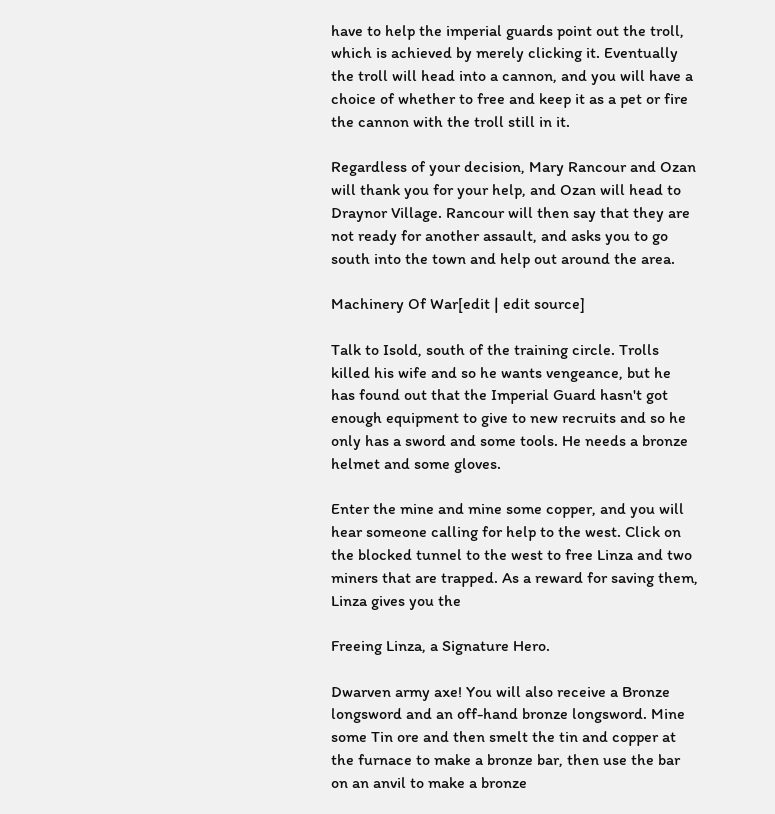have to help the imperial guards point out the troll, which is achieved by merely clicking it. Eventually the troll will head into a cannon, and you will have a choice of whether to free and keep it as a pet or fire the cannon with the troll still in it.

Regardless of your decision, Mary Rancour and Ozan will thank you for your help, and Ozan will head to Draynor Village. Rancour will then say that they are not ready for another assault, and asks you to go south into the town and help out around the area.

Machinery Of War[edit | edit source]

Talk to Isold, south of the training circle. Trolls killed his wife and so he wants vengeance, but he has found out that the Imperial Guard hasn't got enough equipment to give to new recruits and so he only has a sword and some tools. He needs a bronze helmet and some gloves.

Enter the mine and mine some copper, and you will hear someone calling for help to the west. Click on the blocked tunnel to the west to free Linza and two miners that are trapped. As a reward for saving them, Linza gives you the

Freeing Linza, a Signature Hero.

Dwarven army axe! You will also receive a Bronze longsword and an off-hand bronze longsword. Mine some Tin ore and then smelt the tin and copper at the furnace to make a bronze bar, then use the bar on an anvil to make a bronze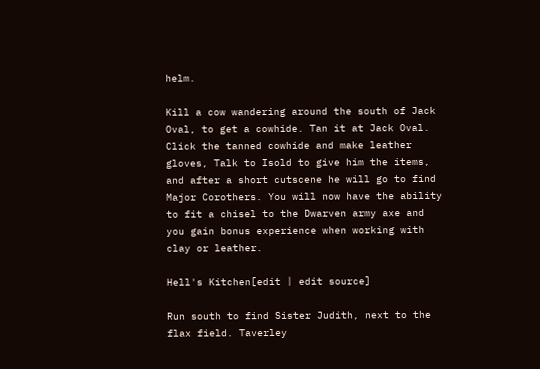helm.

Kill a cow wandering around the south of Jack Oval, to get a cowhide. Tan it at Jack Oval. Click the tanned cowhide and make leather gloves, Talk to Isold to give him the items, and after a short cutscene he will go to find Major Corothers. You will now have the ability to fit a chisel to the Dwarven army axe and you gain bonus experience when working with clay or leather.

Hell's Kitchen[edit | edit source]

Run south to find Sister Judith, next to the flax field. Taverley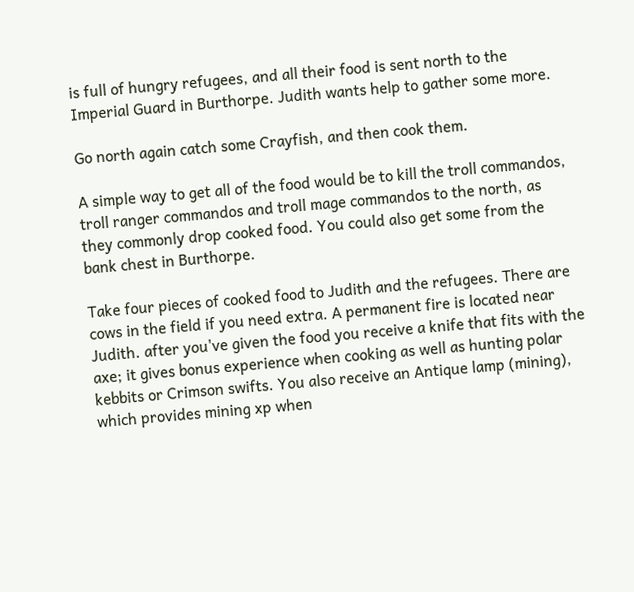is full of hungry refugees, and all their food is sent north to the Imperial Guard in Burthorpe. Judith wants help to gather some more.

Go north again catch some Crayfish, and then cook them.

A simple way to get all of the food would be to kill the troll commandos, troll ranger commandos and troll mage commandos to the north, as they commonly drop cooked food. You could also get some from the bank chest in Burthorpe.

Take four pieces of cooked food to Judith and the refugees. There are cows in the field if you need extra. A permanent fire is located near Judith. after you've given the food you receive a knife that fits with the axe; it gives bonus experience when cooking as well as hunting polar kebbits or Crimson swifts. You also receive an Antique lamp (mining), which provides mining xp when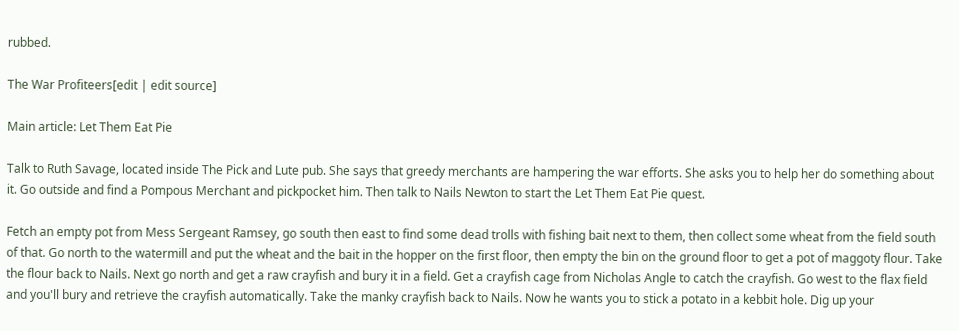rubbed.

The War Profiteers[edit | edit source]

Main article: Let Them Eat Pie

Talk to Ruth Savage, located inside The Pick and Lute pub. She says that greedy merchants are hampering the war efforts. She asks you to help her do something about it. Go outside and find a Pompous Merchant and pickpocket him. Then talk to Nails Newton to start the Let Them Eat Pie quest.

Fetch an empty pot from Mess Sergeant Ramsey, go south then east to find some dead trolls with fishing bait next to them, then collect some wheat from the field south of that. Go north to the watermill and put the wheat and the bait in the hopper on the first floor, then empty the bin on the ground floor to get a pot of maggoty flour. Take the flour back to Nails. Next go north and get a raw crayfish and bury it in a field. Get a crayfish cage from Nicholas Angle to catch the crayfish. Go west to the flax field and you'll bury and retrieve the crayfish automatically. Take the manky crayfish back to Nails. Now he wants you to stick a potato in a kebbit hole. Dig up your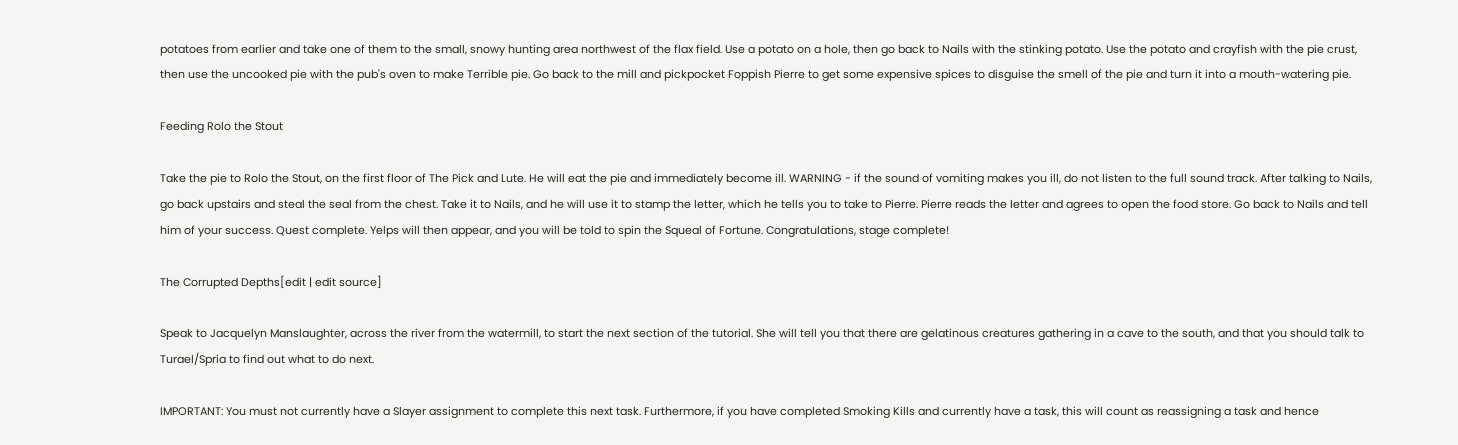potatoes from earlier and take one of them to the small, snowy hunting area northwest of the flax field. Use a potato on a hole, then go back to Nails with the stinking potato. Use the potato and crayfish with the pie crust, then use the uncooked pie with the pub's oven to make Terrible pie. Go back to the mill and pickpocket Foppish Pierre to get some expensive spices to disguise the smell of the pie and turn it into a mouth-watering pie.

Feeding Rolo the Stout

Take the pie to Rolo the Stout, on the first floor of The Pick and Lute. He will eat the pie and immediately become ill. WARNING - if the sound of vomiting makes you ill, do not listen to the full sound track. After talking to Nails, go back upstairs and steal the seal from the chest. Take it to Nails, and he will use it to stamp the letter, which he tells you to take to Pierre. Pierre reads the letter and agrees to open the food store. Go back to Nails and tell him of your success. Quest complete. Yelps will then appear, and you will be told to spin the Squeal of Fortune. Congratulations, stage complete!

The Corrupted Depths[edit | edit source]

Speak to Jacquelyn Manslaughter, across the river from the watermill, to start the next section of the tutorial. She will tell you that there are gelatinous creatures gathering in a cave to the south, and that you should talk to Turael/Spria to find out what to do next.

IMPORTANT: You must not currently have a Slayer assignment to complete this next task. Furthermore, if you have completed Smoking Kills and currently have a task, this will count as reassigning a task and hence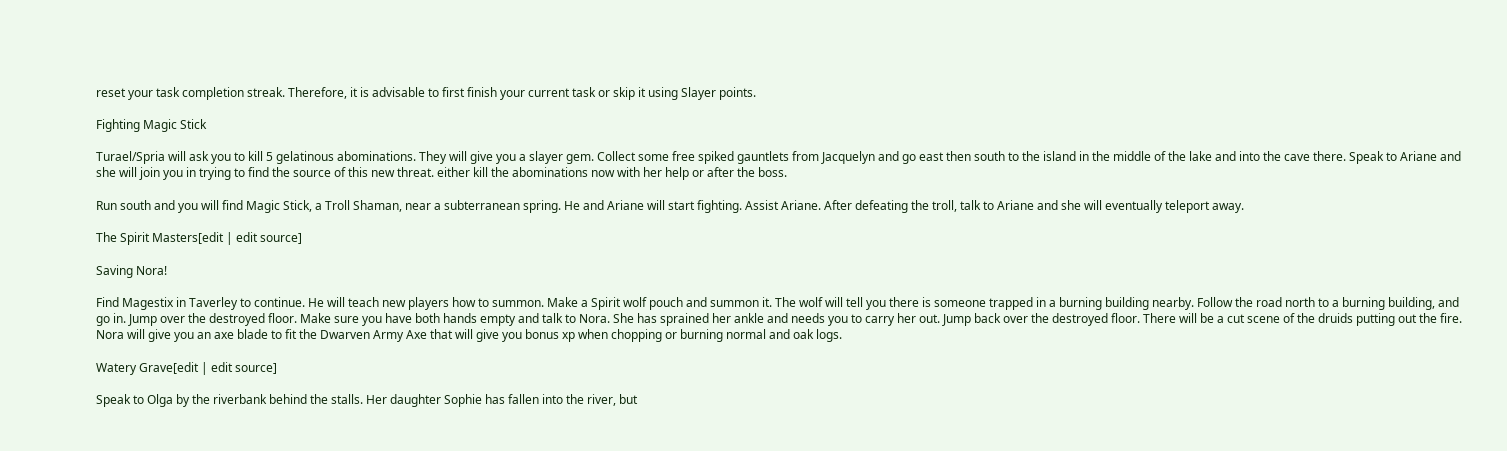reset your task completion streak. Therefore, it is advisable to first finish your current task or skip it using Slayer points.

Fighting Magic Stick

Turael/Spria will ask you to kill 5 gelatinous abominations. They will give you a slayer gem. Collect some free spiked gauntlets from Jacquelyn and go east then south to the island in the middle of the lake and into the cave there. Speak to Ariane and she will join you in trying to find the source of this new threat. either kill the abominations now with her help or after the boss.

Run south and you will find Magic Stick, a Troll Shaman, near a subterranean spring. He and Ariane will start fighting. Assist Ariane. After defeating the troll, talk to Ariane and she will eventually teleport away.

The Spirit Masters[edit | edit source]

Saving Nora!

Find Magestix in Taverley to continue. He will teach new players how to summon. Make a Spirit wolf pouch and summon it. The wolf will tell you there is someone trapped in a burning building nearby. Follow the road north to a burning building, and go in. Jump over the destroyed floor. Make sure you have both hands empty and talk to Nora. She has sprained her ankle and needs you to carry her out. Jump back over the destroyed floor. There will be a cut scene of the druids putting out the fire. Nora will give you an axe blade to fit the Dwarven Army Axe that will give you bonus xp when chopping or burning normal and oak logs.

Watery Grave[edit | edit source]

Speak to Olga by the riverbank behind the stalls. Her daughter Sophie has fallen into the river, but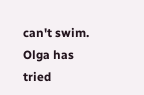can't swim. Olga has tried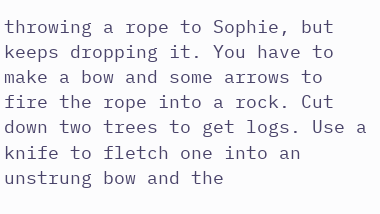throwing a rope to Sophie, but keeps dropping it. You have to make a bow and some arrows to fire the rope into a rock. Cut down two trees to get logs. Use a knife to fletch one into an unstrung bow and the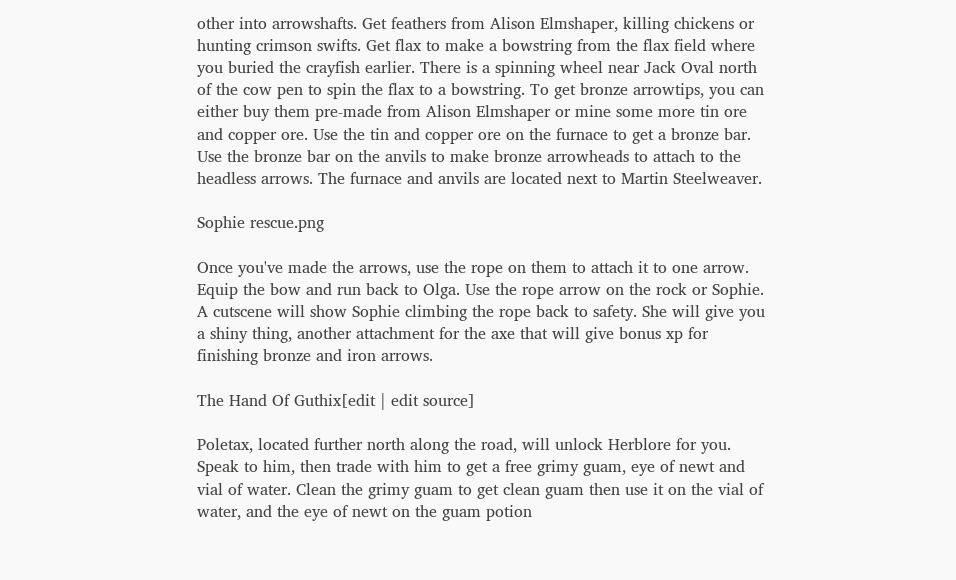other into arrowshafts. Get feathers from Alison Elmshaper, killing chickens or hunting crimson swifts. Get flax to make a bowstring from the flax field where you buried the crayfish earlier. There is a spinning wheel near Jack Oval north of the cow pen to spin the flax to a bowstring. To get bronze arrowtips, you can either buy them pre-made from Alison Elmshaper or mine some more tin ore and copper ore. Use the tin and copper ore on the furnace to get a bronze bar. Use the bronze bar on the anvils to make bronze arrowheads to attach to the headless arrows. The furnace and anvils are located next to Martin Steelweaver.

Sophie rescue.png

Once you've made the arrows, use the rope on them to attach it to one arrow. Equip the bow and run back to Olga. Use the rope arrow on the rock or Sophie. A cutscene will show Sophie climbing the rope back to safety. She will give you a shiny thing, another attachment for the axe that will give bonus xp for finishing bronze and iron arrows.

The Hand Of Guthix[edit | edit source]

Poletax, located further north along the road, will unlock Herblore for you. Speak to him, then trade with him to get a free grimy guam, eye of newt and vial of water. Clean the grimy guam to get clean guam then use it on the vial of water, and the eye of newt on the guam potion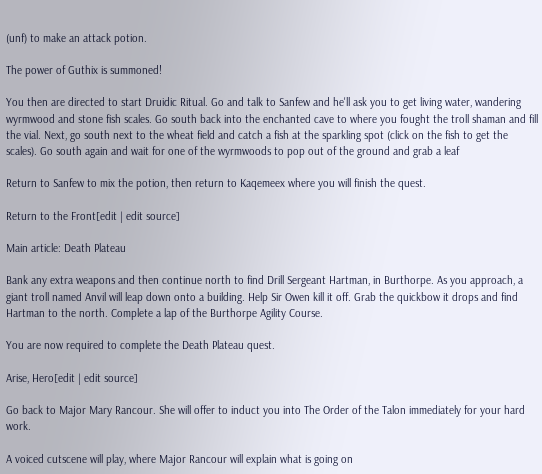(unf) to make an attack potion.

The power of Guthix is summoned!

You then are directed to start Druidic Ritual. Go and talk to Sanfew and he'll ask you to get living water, wandering wyrmwood and stone fish scales. Go south back into the enchanted cave to where you fought the troll shaman and fill the vial. Next, go south next to the wheat field and catch a fish at the sparkling spot (click on the fish to get the scales). Go south again and wait for one of the wyrmwoods to pop out of the ground and grab a leaf

Return to Sanfew to mix the potion, then return to Kaqemeex where you will finish the quest.

Return to the Front[edit | edit source]

Main article: Death Plateau

Bank any extra weapons and then continue north to find Drill Sergeant Hartman, in Burthorpe. As you approach, a giant troll named Anvil will leap down onto a building. Help Sir Owen kill it off. Grab the quickbow it drops and find Hartman to the north. Complete a lap of the Burthorpe Agility Course.

You are now required to complete the Death Plateau quest.

Arise, Hero[edit | edit source]

Go back to Major Mary Rancour. She will offer to induct you into The Order of the Talon immediately for your hard work.

A voiced cutscene will play, where Major Rancour will explain what is going on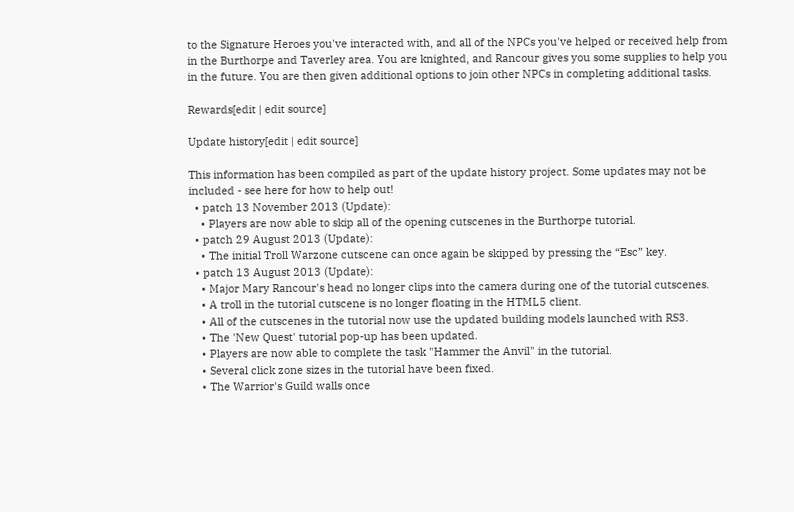to the Signature Heroes you've interacted with, and all of the NPCs you've helped or received help from in the Burthorpe and Taverley area. You are knighted, and Rancour gives you some supplies to help you in the future. You are then given additional options to join other NPCs in completing additional tasks.

Rewards[edit | edit source]

Update history[edit | edit source]

This information has been compiled as part of the update history project. Some updates may not be included - see here for how to help out!
  • patch 13 November 2013 (Update):
    • Players are now able to skip all of the opening cutscenes in the Burthorpe tutorial.
  • patch 29 August 2013 (Update):
    • The initial Troll Warzone cutscene can once again be skipped by pressing the “Esc” key.
  • patch 13 August 2013 (Update):
    • Major Mary Rancour's head no longer clips into the camera during one of the tutorial cutscenes.
    • A troll in the tutorial cutscene is no longer floating in the HTML5 client.
    • All of the cutscenes in the tutorial now use the updated building models launched with RS3.
    • The 'New Quest' tutorial pop-up has been updated.
    • Players are now able to complete the task "Hammer the Anvil" in the tutorial.
    • Several click zone sizes in the tutorial have been fixed.
    • The Warrior's Guild walls once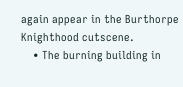again appear in the Burthorpe Knighthood cutscene.
    • The burning building in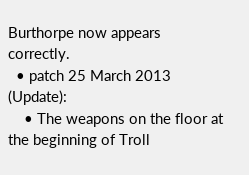Burthorpe now appears correctly.
  • patch 25 March 2013 (Update):
    • The weapons on the floor at the beginning of Troll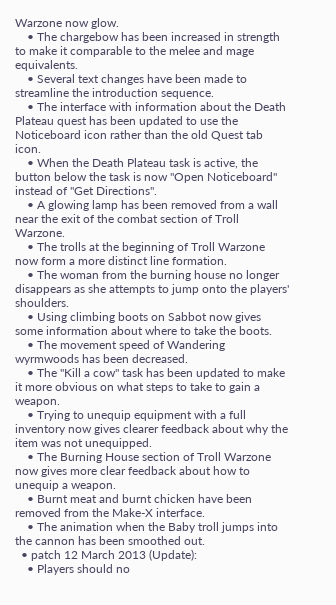Warzone now glow.
    • The chargebow has been increased in strength to make it comparable to the melee and mage equivalents.
    • Several text changes have been made to streamline the introduction sequence.
    • The interface with information about the Death Plateau quest has been updated to use the Noticeboard icon rather than the old Quest tab icon.
    • When the Death Plateau task is active, the button below the task is now "Open Noticeboard" instead of "Get Directions".
    • A glowing lamp has been removed from a wall near the exit of the combat section of Troll Warzone.
    • The trolls at the beginning of Troll Warzone now form a more distinct line formation.
    • The woman from the burning house no longer disappears as she attempts to jump onto the players' shoulders.
    • Using climbing boots on Sabbot now gives some information about where to take the boots.
    • The movement speed of Wandering wyrmwoods has been decreased.
    • The "Kill a cow" task has been updated to make it more obvious on what steps to take to gain a weapon.
    • Trying to unequip equipment with a full inventory now gives clearer feedback about why the item was not unequipped.
    • The Burning House section of Troll Warzone now gives more clear feedback about how to unequip a weapon.
    • Burnt meat and burnt chicken have been removed from the Make-X interface.
    • The animation when the Baby troll jumps into the cannon has been smoothed out.
  • patch 12 March 2013 (Update):
    • Players should no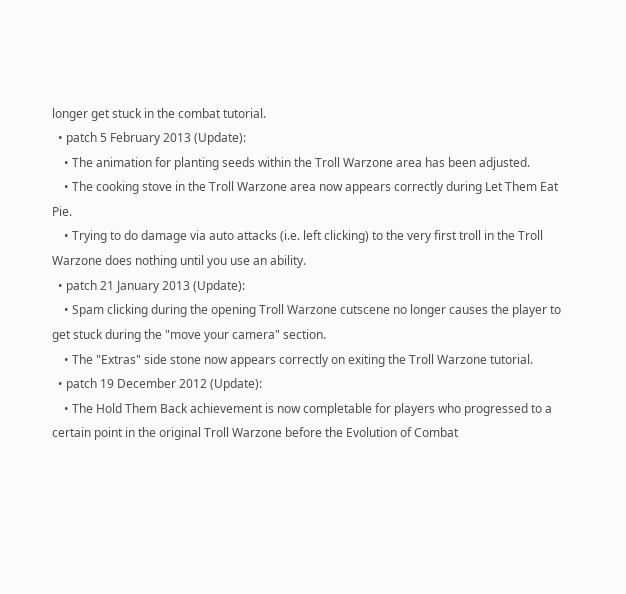longer get stuck in the combat tutorial.
  • patch 5 February 2013 (Update):
    • The animation for planting seeds within the Troll Warzone area has been adjusted.
    • The cooking stove in the Troll Warzone area now appears correctly during Let Them Eat Pie.
    • Trying to do damage via auto attacks (i.e. left clicking) to the very first troll in the Troll Warzone does nothing until you use an ability.
  • patch 21 January 2013 (Update):
    • Spam clicking during the opening Troll Warzone cutscene no longer causes the player to get stuck during the "move your camera" section.
    • The "Extras" side stone now appears correctly on exiting the Troll Warzone tutorial.
  • patch 19 December 2012 (Update):
    • The Hold Them Back achievement is now completable for players who progressed to a certain point in the original Troll Warzone before the Evolution of Combat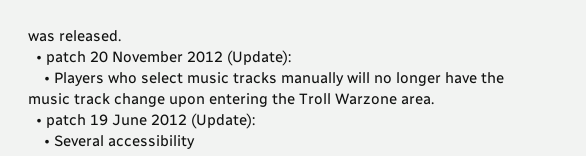was released.
  • patch 20 November 2012 (Update):
    • Players who select music tracks manually will no longer have the music track change upon entering the Troll Warzone area.
  • patch 19 June 2012 (Update):
    • Several accessibility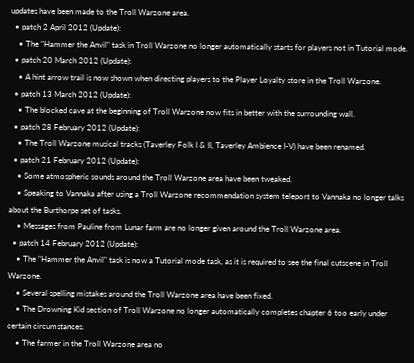updates have been made to the Troll Warzone area.
  • patch 2 April 2012 (Update):
    • The "Hammer the Anvil" task in Troll Warzone no longer automatically starts for players not in Tutorial mode.
  • patch 20 March 2012 (Update):
    • A hint arrow trail is now shown when directing players to the Player Loyalty store in the Troll Warzone.
  • patch 13 March 2012 (Update):
    • The blocked cave at the beginning of Troll Warzone now fits in better with the surrounding wall.
  • patch 28 February 2012 (Update):
    • The Troll Warzone musical tracks (Taverley Folk I & II, Taverley Ambience I-V) have been renamed.
  • patch 21 February 2012 (Update):
    • Some atmospheric sounds around the Troll Warzone area have been tweaked.
    • Speaking to Vannaka after using a Troll Warzone recommendation system teleport to Vannaka no longer talks about the Burthorpe set of tasks.
    • Messages from Pauline from Lunar farm are no longer given around the Troll Warzone area.
  • patch 14 February 2012 (Update):
    • The "Hammer the Anvil" task is now a Tutorial mode task, as it is required to see the final cutscene in Troll Warzone.
    • Several spelling mistakes around the Troll Warzone area have been fixed.
    • The Drowning Kid section of Troll Warzone no longer automatically completes chapter 6 too early under certain circumstances.
    • The farmer in the Troll Warzone area no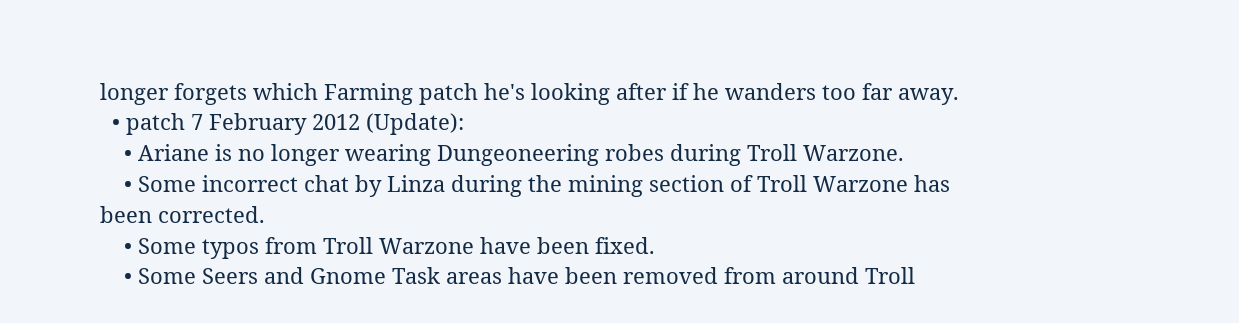longer forgets which Farming patch he's looking after if he wanders too far away.
  • patch 7 February 2012 (Update):
    • Ariane is no longer wearing Dungeoneering robes during Troll Warzone.
    • Some incorrect chat by Linza during the mining section of Troll Warzone has been corrected.
    • Some typos from Troll Warzone have been fixed.
    • Some Seers and Gnome Task areas have been removed from around Troll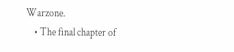Warzone.
    • The final chapter of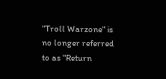"Troll Warzone" is no longer referred to as "Return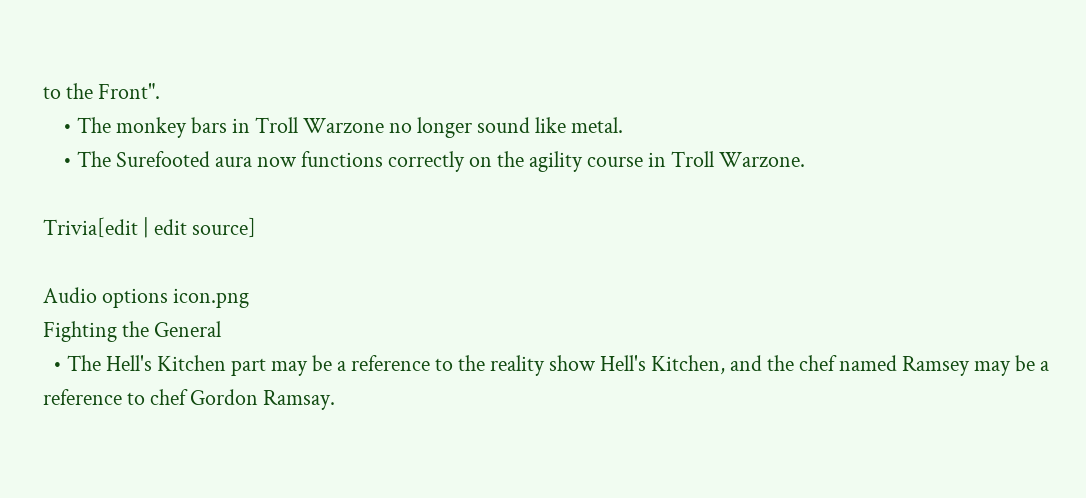to the Front".
    • The monkey bars in Troll Warzone no longer sound like metal.
    • The Surefooted aura now functions correctly on the agility course in Troll Warzone.

Trivia[edit | edit source]

Audio options icon.png
Fighting the General
  • The Hell's Kitchen part may be a reference to the reality show Hell's Kitchen, and the chef named Ramsey may be a reference to chef Gordon Ramsay.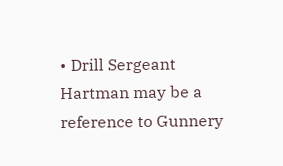• Drill Sergeant Hartman may be a reference to Gunnery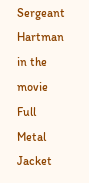Sergeant Hartman in the movie Full Metal Jacket